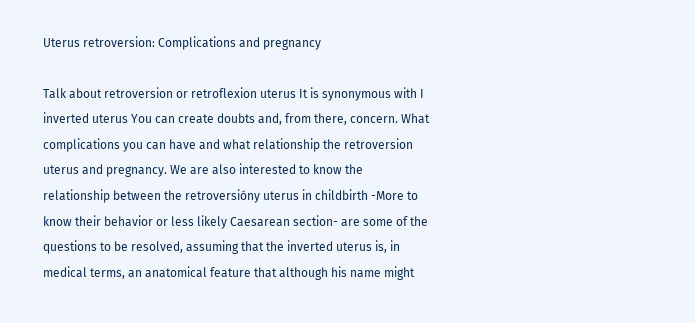Uterus retroversion: Complications and pregnancy

Talk about retroversion or retroflexion uterus It is synonymous with I inverted uterus You can create doubts and, from there, concern. What complications you can have and what relationship the retroversion uterus and pregnancy. We are also interested to know the relationship between the retroversióny uterus in childbirth -More to know their behavior or less likely Caesarean section- are some of the questions to be resolved, assuming that the inverted uterus is, in medical terms, an anatomical feature that although his name might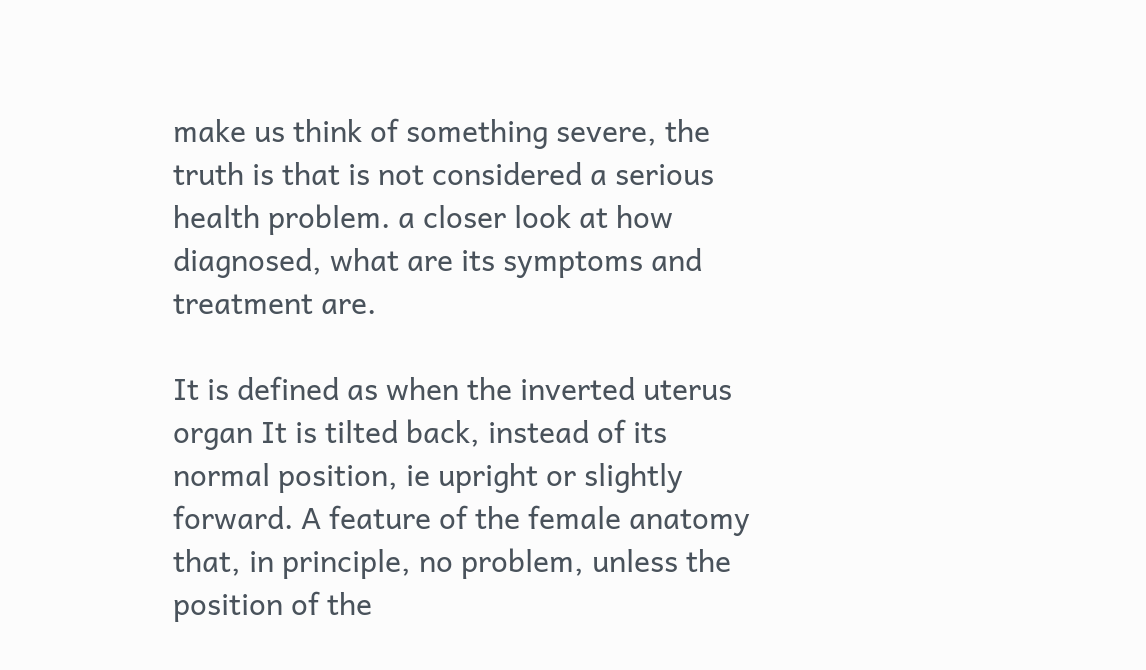make us think of something severe, the truth is that is not considered a serious health problem. a closer look at how diagnosed, what are its symptoms and treatment are.

It is defined as when the inverted uterus organ It is tilted back, instead of its normal position, ie upright or slightly forward. A feature of the female anatomy that, in principle, no problem, unless the position of the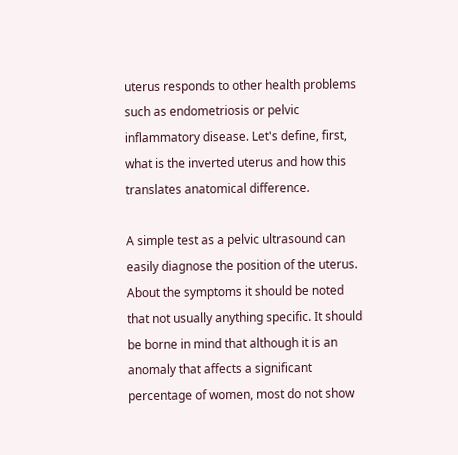uterus responds to other health problems such as endometriosis or pelvic inflammatory disease. Let's define, first, what is the inverted uterus and how this translates anatomical difference.

A simple test as a pelvic ultrasound can easily diagnose the position of the uterus. About the symptoms it should be noted that not usually anything specific. It should be borne in mind that although it is an anomaly that affects a significant percentage of women, most do not show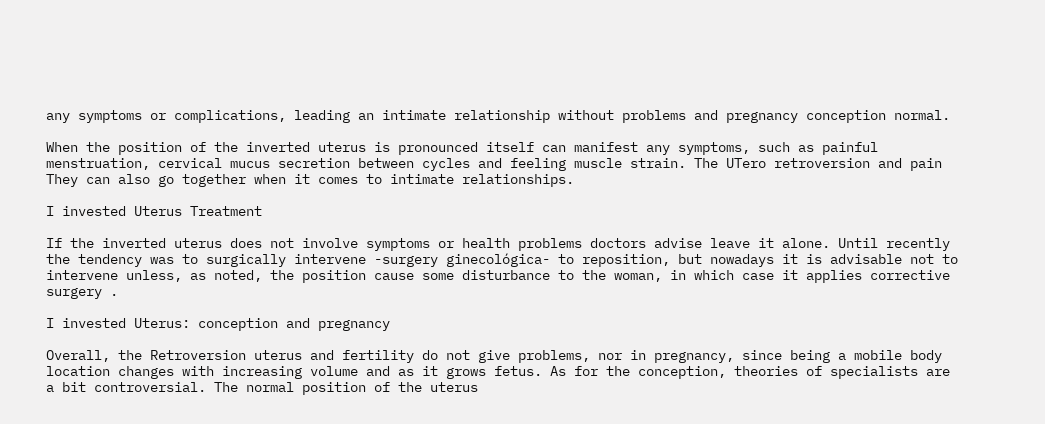any symptoms or complications, leading an intimate relationship without problems and pregnancy conception normal.

When the position of the inverted uterus is pronounced itself can manifest any symptoms, such as painful menstruation, cervical mucus secretion between cycles and feeling muscle strain. The UTero retroversion and pain They can also go together when it comes to intimate relationships.

I invested Uterus Treatment

If the inverted uterus does not involve symptoms or health problems doctors advise leave it alone. Until recently the tendency was to surgically intervene -surgery ginecológica- to reposition, but nowadays it is advisable not to intervene unless, as noted, the position cause some disturbance to the woman, in which case it applies corrective surgery .

I invested Uterus: conception and pregnancy

Overall, the Retroversion uterus and fertility do not give problems, nor in pregnancy, since being a mobile body location changes with increasing volume and as it grows fetus. As for the conception, theories of specialists are a bit controversial. The normal position of the uterus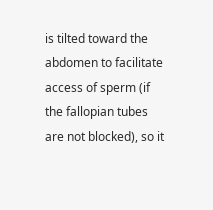is tilted toward the abdomen to facilitate access of sperm (if the fallopian tubes are not blocked), so it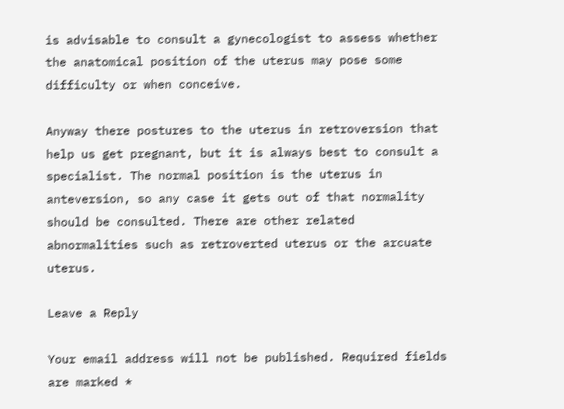is advisable to consult a gynecologist to assess whether the anatomical position of the uterus may pose some difficulty or when conceive.

Anyway there postures to the uterus in retroversion that help us get pregnant, but it is always best to consult a specialist. The normal position is the uterus in anteversion, so any case it gets out of that normality should be consulted. There are other related abnormalities such as retroverted uterus or the arcuate uterus.

Leave a Reply

Your email address will not be published. Required fields are marked *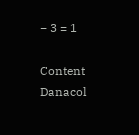− 3 = 1

Content Danacol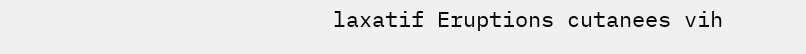laxatif Eruptions cutanees vih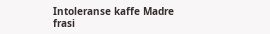Intoleranse kaffe Madre frasi